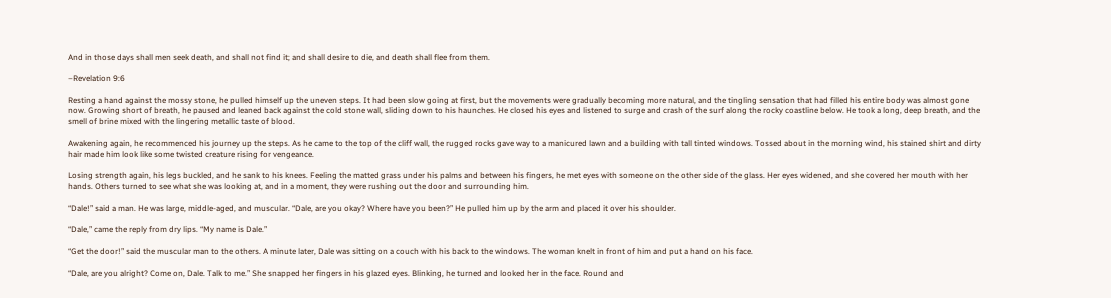And in those days shall men seek death, and shall not find it; and shall desire to die, and death shall flee from them.

–Revelation 9:6

Resting a hand against the mossy stone, he pulled himself up the uneven steps. It had been slow going at first, but the movements were gradually becoming more natural, and the tingling sensation that had filled his entire body was almost gone now. Growing short of breath, he paused and leaned back against the cold stone wall, sliding down to his haunches. He closed his eyes and listened to surge and crash of the surf along the rocky coastline below. He took a long, deep breath, and the smell of brine mixed with the lingering metallic taste of blood.

Awakening again, he recommenced his journey up the steps. As he came to the top of the cliff wall, the rugged rocks gave way to a manicured lawn and a building with tall tinted windows. Tossed about in the morning wind, his stained shirt and dirty hair made him look like some twisted creature rising for vengeance.

Losing strength again, his legs buckled, and he sank to his knees. Feeling the matted grass under his palms and between his fingers, he met eyes with someone on the other side of the glass. Her eyes widened, and she covered her mouth with her hands. Others turned to see what she was looking at, and in a moment, they were rushing out the door and surrounding him.

“Dale!” said a man. He was large, middle-aged, and muscular. “Dale, are you okay? Where have you been?” He pulled him up by the arm and placed it over his shoulder.

“Dale,” came the reply from dry lips. “My name is Dale.”

“Get the door!” said the muscular man to the others. A minute later, Dale was sitting on a couch with his back to the windows. The woman knelt in front of him and put a hand on his face.

“Dale, are you alright? Come on, Dale. Talk to me.” She snapped her fingers in his glazed eyes. Blinking, he turned and looked her in the face. Round and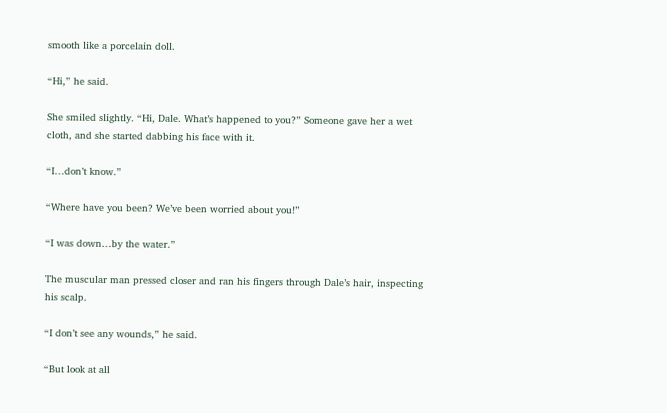smooth like a porcelain doll.

“Hi,” he said.

She smiled slightly. “Hi, Dale. What’s happened to you?” Someone gave her a wet cloth, and she started dabbing his face with it.

“I…don’t know.”

“Where have you been? We’ve been worried about you!”

“I was down…by the water.”

The muscular man pressed closer and ran his fingers through Dale’s hair, inspecting his scalp.

“I don’t see any wounds,” he said.

“But look at all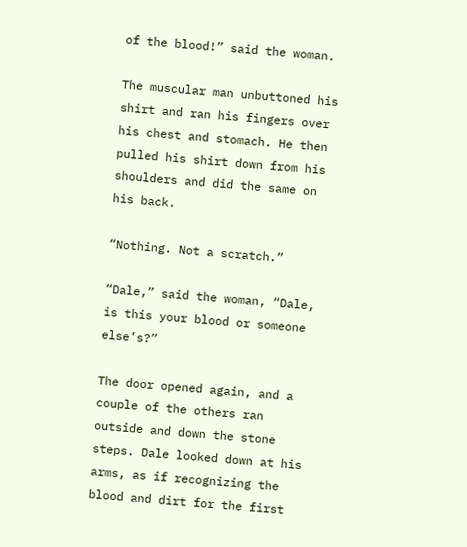of the blood!” said the woman.

The muscular man unbuttoned his shirt and ran his fingers over his chest and stomach. He then pulled his shirt down from his shoulders and did the same on his back.

“Nothing. Not a scratch.”

“Dale,” said the woman, “Dale, is this your blood or someone else’s?”

The door opened again, and a couple of the others ran outside and down the stone steps. Dale looked down at his arms, as if recognizing the blood and dirt for the first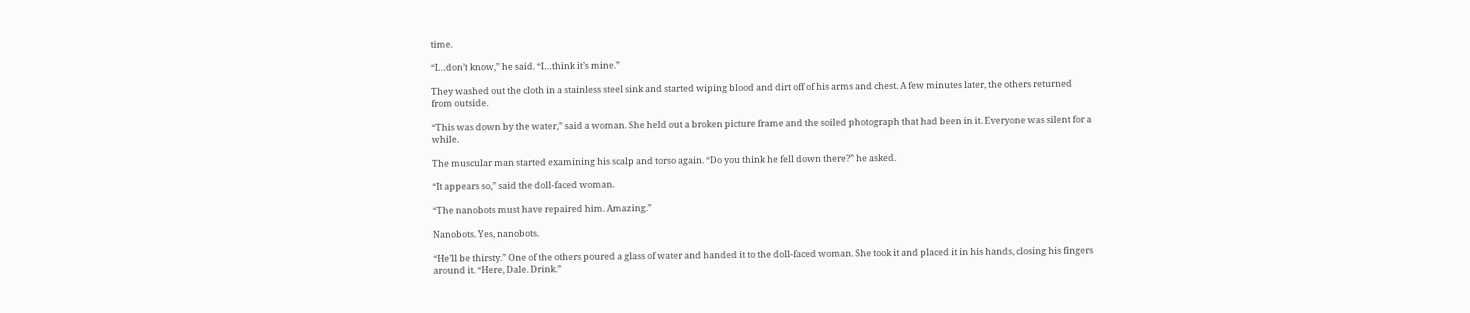time.

“I…don’t know,” he said. “I…think it’s mine.”

They washed out the cloth in a stainless steel sink and started wiping blood and dirt off of his arms and chest. A few minutes later, the others returned from outside.

“This was down by the water,” said a woman. She held out a broken picture frame and the soiled photograph that had been in it. Everyone was silent for a while.

The muscular man started examining his scalp and torso again. “Do you think he fell down there?” he asked.

“It appears so,” said the doll-faced woman.

“The nanobots must have repaired him. Amazing.”

Nanobots. Yes, nanobots.

“He’ll be thirsty.” One of the others poured a glass of water and handed it to the doll-faced woman. She took it and placed it in his hands, closing his fingers around it. “Here, Dale. Drink.”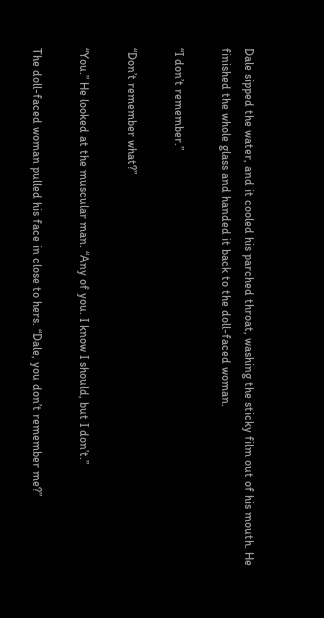Dale sipped the water, and it cooled his parched throat, washing the sticky film out of his mouth. He finished the whole glass and handed it back to the doll-faced woman.

“I don’t remember.”

“Don’t remember what?”

“You.” He looked at the muscular man. “Any of you. I know I should, but I don’t.”

The doll-faced woman pulled his face in close to hers. “Dale, you don’t remember me?”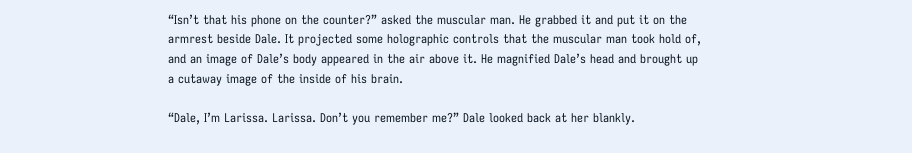“Isn’t that his phone on the counter?” asked the muscular man. He grabbed it and put it on the armrest beside Dale. It projected some holographic controls that the muscular man took hold of, and an image of Dale’s body appeared in the air above it. He magnified Dale’s head and brought up a cutaway image of the inside of his brain.

“Dale, I’m Larissa. Larissa. Don’t you remember me?” Dale looked back at her blankly.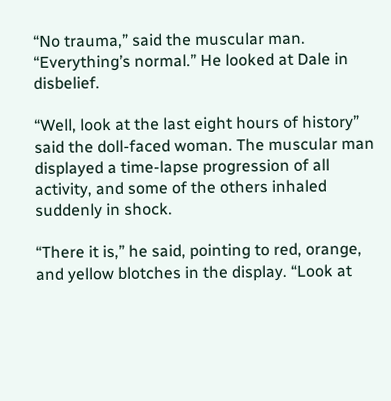“No trauma,” said the muscular man. “Everything’s normal.” He looked at Dale in disbelief.

“Well, look at the last eight hours of history” said the doll-faced woman. The muscular man displayed a time-lapse progression of all activity, and some of the others inhaled suddenly in shock.

“There it is,” he said, pointing to red, orange, and yellow blotches in the display. “Look at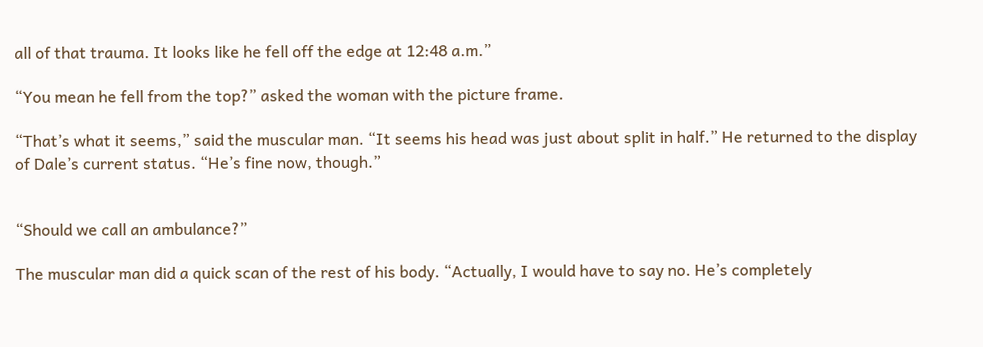all of that trauma. It looks like he fell off the edge at 12:48 a.m.”

“You mean he fell from the top?” asked the woman with the picture frame.

“That’s what it seems,” said the muscular man. “It seems his head was just about split in half.” He returned to the display of Dale’s current status. “He’s fine now, though.”


“Should we call an ambulance?”

The muscular man did a quick scan of the rest of his body. “Actually, I would have to say no. He’s completely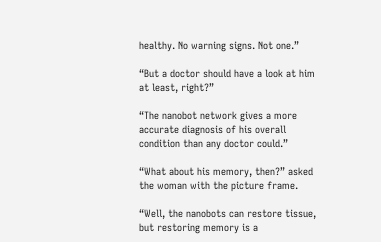healthy. No warning signs. Not one.”

“But a doctor should have a look at him at least, right?”

“The nanobot network gives a more accurate diagnosis of his overall condition than any doctor could.”

“What about his memory, then?” asked the woman with the picture frame.

“Well, the nanobots can restore tissue, but restoring memory is a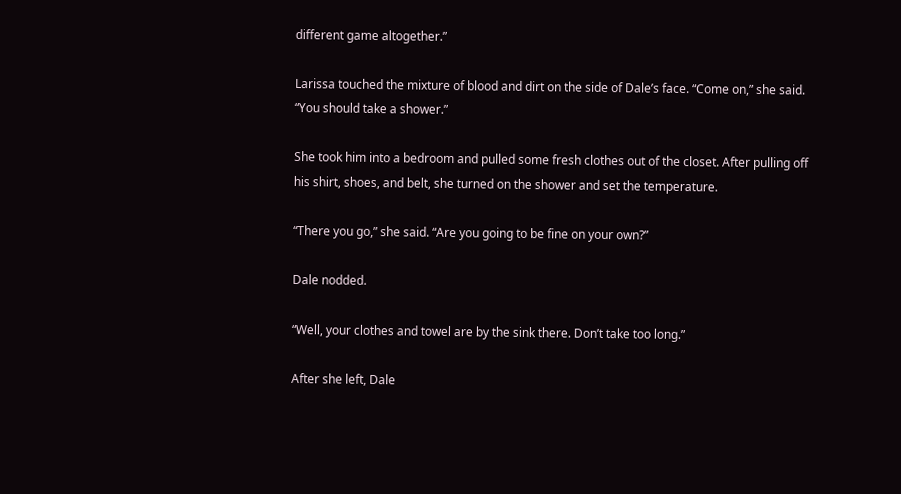different game altogether.”

Larissa touched the mixture of blood and dirt on the side of Dale’s face. “Come on,” she said. “You should take a shower.”

She took him into a bedroom and pulled some fresh clothes out of the closet. After pulling off his shirt, shoes, and belt, she turned on the shower and set the temperature.

“There you go,” she said. “Are you going to be fine on your own?”

Dale nodded.

“Well, your clothes and towel are by the sink there. Don’t take too long.”

After she left, Dale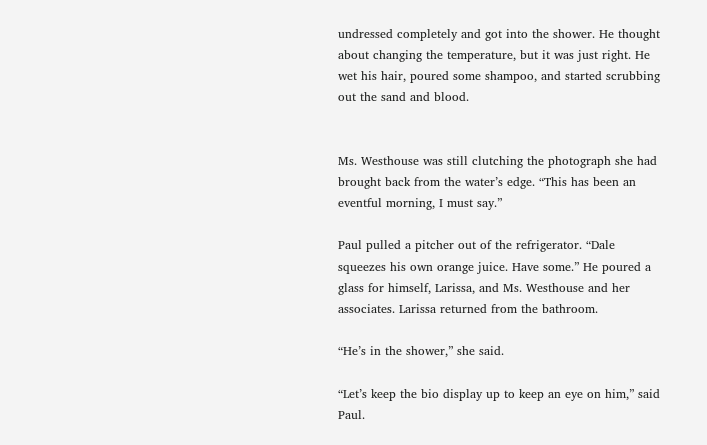undressed completely and got into the shower. He thought about changing the temperature, but it was just right. He wet his hair, poured some shampoo, and started scrubbing out the sand and blood.


Ms. Westhouse was still clutching the photograph she had brought back from the water’s edge. “This has been an eventful morning, I must say.”

Paul pulled a pitcher out of the refrigerator. “Dale squeezes his own orange juice. Have some.” He poured a glass for himself, Larissa, and Ms. Westhouse and her associates. Larissa returned from the bathroom.

“He’s in the shower,” she said.

“Let’s keep the bio display up to keep an eye on him,” said Paul.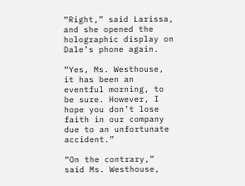“Right,” said Larissa, and she opened the holographic display on Dale’s phone again.

“Yes, Ms. Westhouse, it has been an eventful morning, to be sure. However, I hope you don’t lose faith in our company due to an unfortunate accident.”

“On the contrary,” said Ms. Westhouse,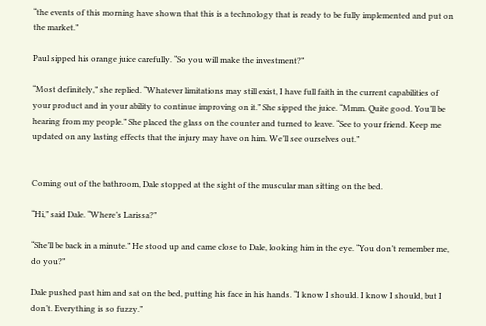“the events of this morning have shown that this is a technology that is ready to be fully implemented and put on the market.”

Paul sipped his orange juice carefully. “So you will make the investment?”

“Most definitely,” she replied. “Whatever limitations may still exist, I have full faith in the current capabilities of your product and in your ability to continue improving on it.” She sipped the juice. “Mmm. Quite good. You’ll be hearing from my people.” She placed the glass on the counter and turned to leave. “See to your friend. Keep me updated on any lasting effects that the injury may have on him. We’ll see ourselves out.”


Coming out of the bathroom, Dale stopped at the sight of the muscular man sitting on the bed.

“Hi,” said Dale. “Where’s Larissa?”

“She’ll be back in a minute.” He stood up and came close to Dale, looking him in the eye. “You don’t remember me, do you?”

Dale pushed past him and sat on the bed, putting his face in his hands. “I know I should. I know I should, but I don’t. Everything is so fuzzy.”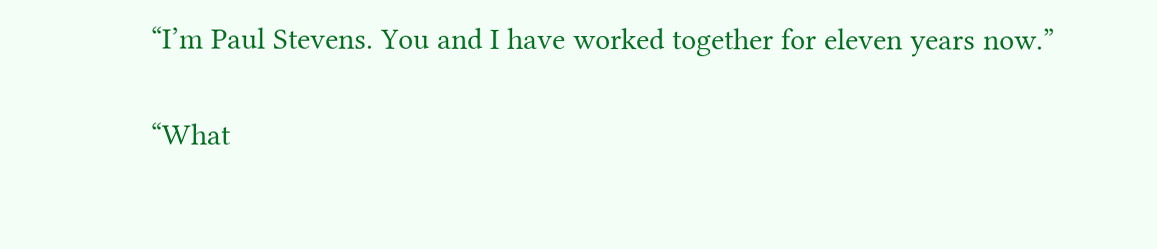“I’m Paul Stevens. You and I have worked together for eleven years now.”

“What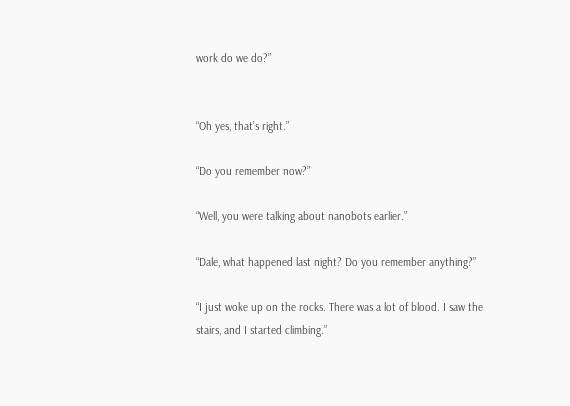work do we do?”


“Oh yes, that’s right.”

“Do you remember now?”

“Well, you were talking about nanobots earlier.”

“Dale, what happened last night? Do you remember anything?”

“I just woke up on the rocks. There was a lot of blood. I saw the stairs, and I started climbing.”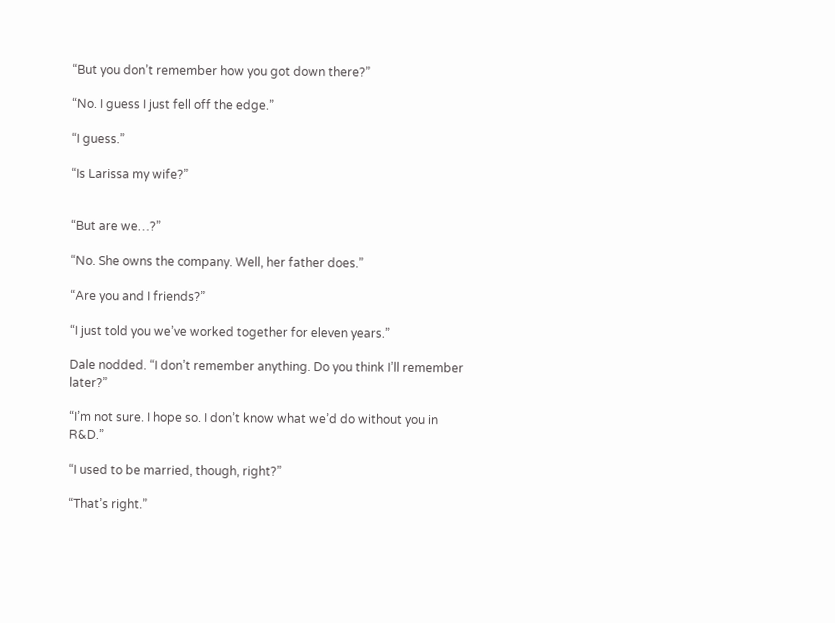“But you don’t remember how you got down there?”

“No. I guess I just fell off the edge.”

“I guess.”

“Is Larissa my wife?”


“But are we…?”

“No. She owns the company. Well, her father does.”

“Are you and I friends?”

“I just told you we’ve worked together for eleven years.”

Dale nodded. “I don’t remember anything. Do you think I’ll remember later?”

“I’m not sure. I hope so. I don’t know what we’d do without you in R&D.”

“I used to be married, though, right?”

“That’s right.”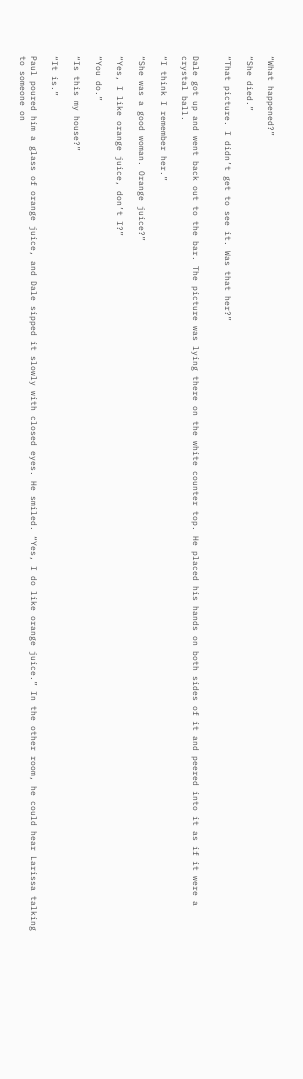“What happened?”

“She died.”

“That picture. I didn’t get to see it. Was that her?”


Dale got up and went back out to the bar. The picture was lying there on the white counter top. He placed his hands on both sides of it and peered into it as if it were a crystal ball.

“I think I remember her.”

“She was a good woman. Orange juice?”

“Yes, I like orange juice, don’t I?”

“You do.”

“Is this my house?”

“It is.”

Paul poured him a glass of orange juice, and Dale sipped it slowly with closed eyes. He smiled. “Yes, I do like orange juice.” In the other room, he could hear Larissa talking to someone on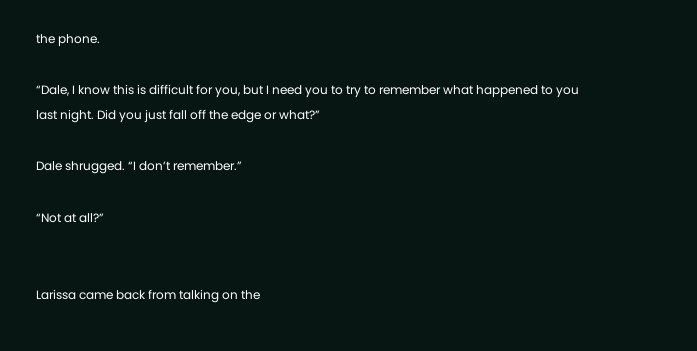the phone.

“Dale, I know this is difficult for you, but I need you to try to remember what happened to you last night. Did you just fall off the edge or what?”

Dale shrugged. “I don’t remember.”

“Not at all?”


Larissa came back from talking on the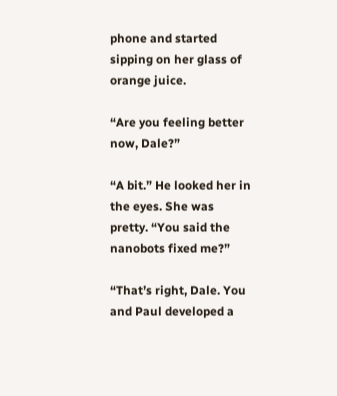phone and started sipping on her glass of orange juice.

“Are you feeling better now, Dale?”

“A bit.” He looked her in the eyes. She was pretty. “You said the nanobots fixed me?”

“That’s right, Dale. You and Paul developed a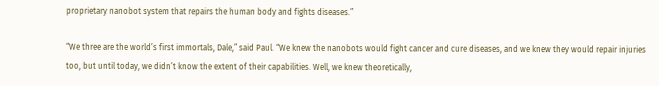proprietary nanobot system that repairs the human body and fights diseases.”

“We three are the world’s first immortals, Dale,” said Paul. “We knew the nanobots would fight cancer and cure diseases, and we knew they would repair injuries too, but until today, we didn’t know the extent of their capabilities. Well, we knew theoretically,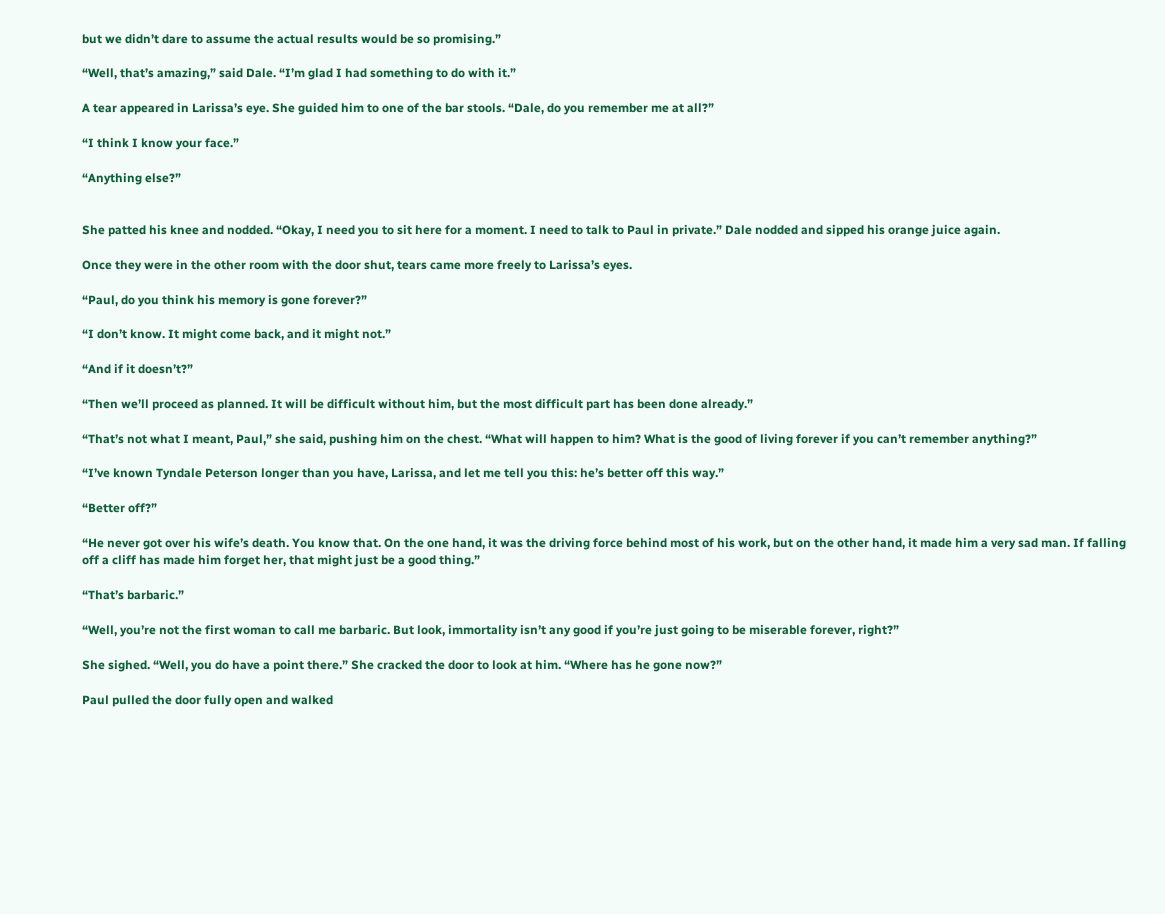but we didn’t dare to assume the actual results would be so promising.”

“Well, that’s amazing,” said Dale. “I’m glad I had something to do with it.”

A tear appeared in Larissa’s eye. She guided him to one of the bar stools. “Dale, do you remember me at all?”

“I think I know your face.”

“Anything else?”


She patted his knee and nodded. “Okay, I need you to sit here for a moment. I need to talk to Paul in private.” Dale nodded and sipped his orange juice again.

Once they were in the other room with the door shut, tears came more freely to Larissa’s eyes.

“Paul, do you think his memory is gone forever?”

“I don’t know. It might come back, and it might not.”

“And if it doesn’t?”

“Then we’ll proceed as planned. It will be difficult without him, but the most difficult part has been done already.”

“That’s not what I meant, Paul,” she said, pushing him on the chest. “What will happen to him? What is the good of living forever if you can’t remember anything?”

“I’ve known Tyndale Peterson longer than you have, Larissa, and let me tell you this: he’s better off this way.”

“Better off?”

“He never got over his wife’s death. You know that. On the one hand, it was the driving force behind most of his work, but on the other hand, it made him a very sad man. If falling off a cliff has made him forget her, that might just be a good thing.”

“That’s barbaric.”

“Well, you’re not the first woman to call me barbaric. But look, immortality isn’t any good if you’re just going to be miserable forever, right?”

She sighed. “Well, you do have a point there.” She cracked the door to look at him. “Where has he gone now?”

Paul pulled the door fully open and walked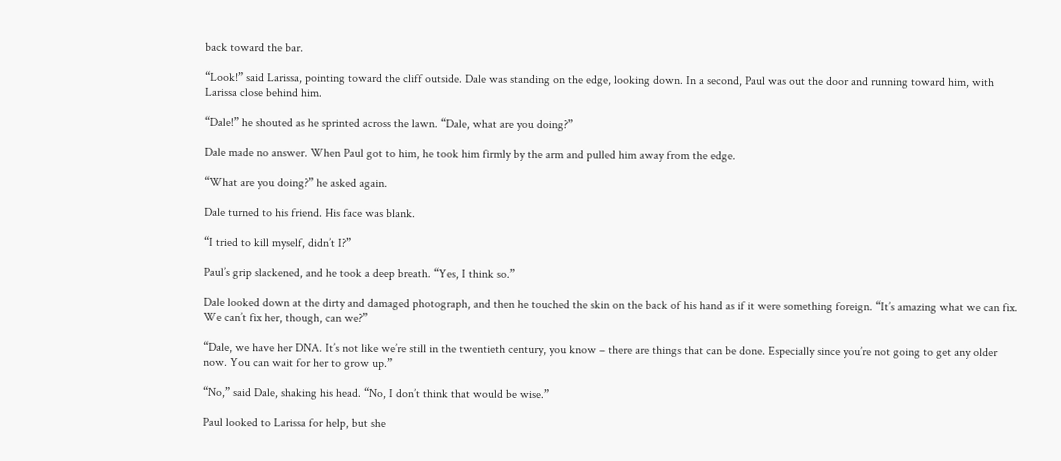back toward the bar.

“Look!” said Larissa, pointing toward the cliff outside. Dale was standing on the edge, looking down. In a second, Paul was out the door and running toward him, with Larissa close behind him.

“Dale!” he shouted as he sprinted across the lawn. “Dale, what are you doing?”

Dale made no answer. When Paul got to him, he took him firmly by the arm and pulled him away from the edge.

“What are you doing?” he asked again.

Dale turned to his friend. His face was blank.

“I tried to kill myself, didn’t I?”

Paul’s grip slackened, and he took a deep breath. “Yes, I think so.”

Dale looked down at the dirty and damaged photograph, and then he touched the skin on the back of his hand as if it were something foreign. “It’s amazing what we can fix. We can’t fix her, though, can we?”

“Dale, we have her DNA. It’s not like we’re still in the twentieth century, you know – there are things that can be done. Especially since you’re not going to get any older now. You can wait for her to grow up.”

“No,” said Dale, shaking his head. “No, I don’t think that would be wise.”

Paul looked to Larissa for help, but she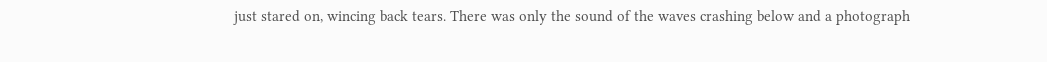just stared on, wincing back tears. There was only the sound of the waves crashing below and a photograph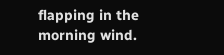flapping in the morning wind.